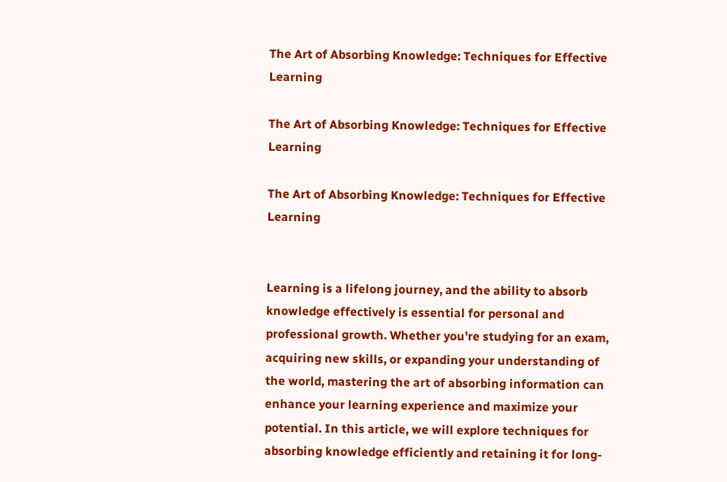The Art of Absorbing Knowledge: Techniques for Effective Learning

The Art of Absorbing Knowledge: Techniques for Effective Learning

The Art of Absorbing Knowledge: Techniques for Effective Learning


Learning is a lifelong journey, and the ability to absorb knowledge effectively is essential for personal and professional growth. Whether you’re studying for an exam, acquiring new skills, or expanding your understanding of the world, mastering the art of absorbing information can enhance your learning experience and maximize your potential. In this article, we will explore techniques for absorbing knowledge efficiently and retaining it for long-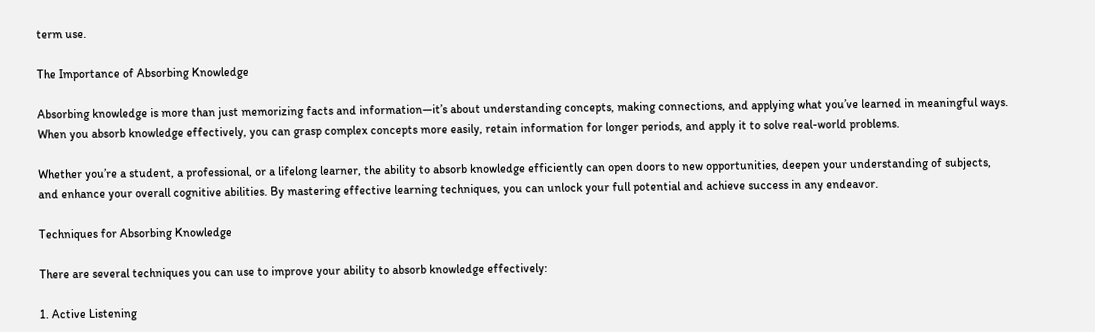term use.

The Importance of Absorbing Knowledge

Absorbing knowledge is more than just memorizing facts and information—it’s about understanding concepts, making connections, and applying what you’ve learned in meaningful ways. When you absorb knowledge effectively, you can grasp complex concepts more easily, retain information for longer periods, and apply it to solve real-world problems.

Whether you’re a student, a professional, or a lifelong learner, the ability to absorb knowledge efficiently can open doors to new opportunities, deepen your understanding of subjects, and enhance your overall cognitive abilities. By mastering effective learning techniques, you can unlock your full potential and achieve success in any endeavor.

Techniques for Absorbing Knowledge

There are several techniques you can use to improve your ability to absorb knowledge effectively:

1. Active Listening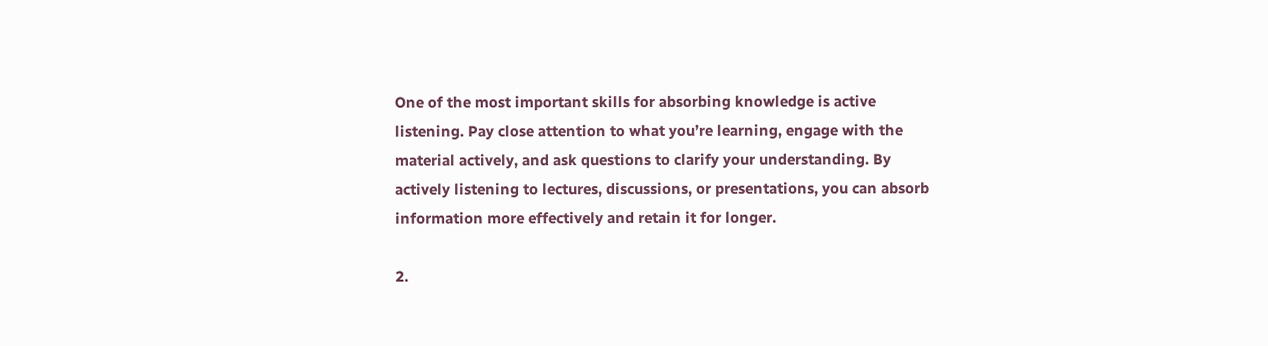One of the most important skills for absorbing knowledge is active listening. Pay close attention to what you’re learning, engage with the material actively, and ask questions to clarify your understanding. By actively listening to lectures, discussions, or presentations, you can absorb information more effectively and retain it for longer.

2.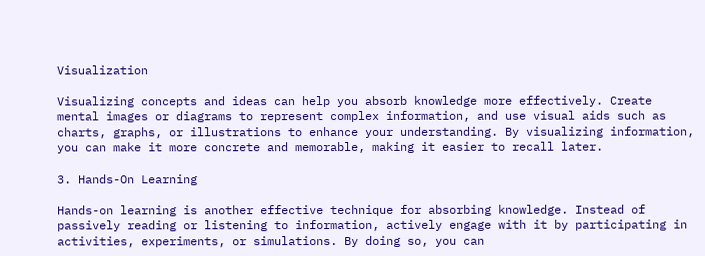Visualization

Visualizing concepts and ideas can help you absorb knowledge more effectively. Create mental images or diagrams to represent complex information, and use visual aids such as charts, graphs, or illustrations to enhance your understanding. By visualizing information, you can make it more concrete and memorable, making it easier to recall later.

3. Hands-On Learning

Hands-on learning is another effective technique for absorbing knowledge. Instead of passively reading or listening to information, actively engage with it by participating in activities, experiments, or simulations. By doing so, you can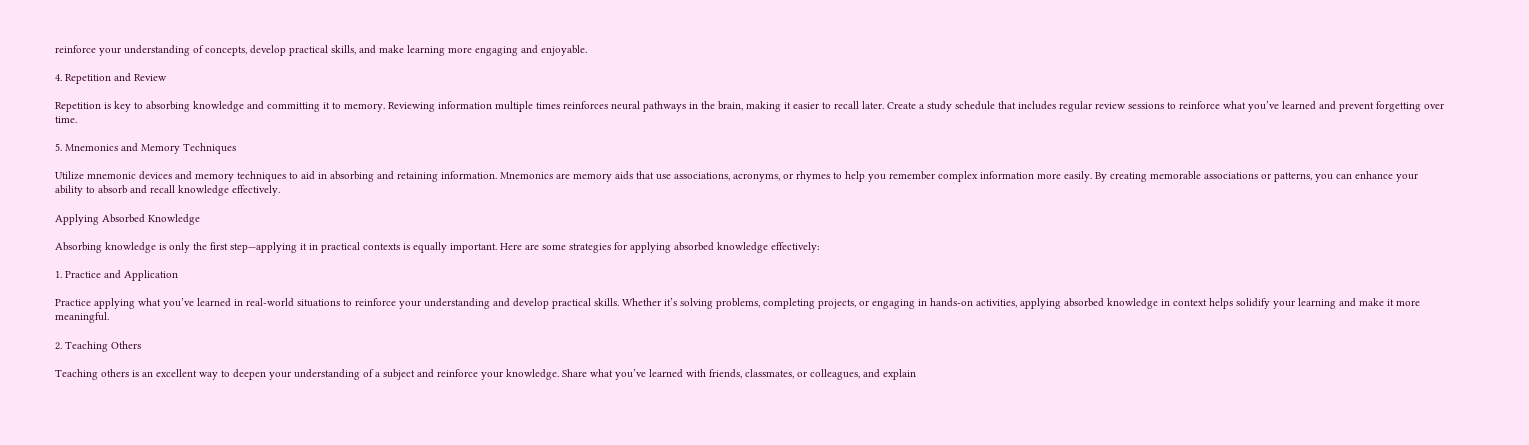reinforce your understanding of concepts, develop practical skills, and make learning more engaging and enjoyable.

4. Repetition and Review

Repetition is key to absorbing knowledge and committing it to memory. Reviewing information multiple times reinforces neural pathways in the brain, making it easier to recall later. Create a study schedule that includes regular review sessions to reinforce what you’ve learned and prevent forgetting over time.

5. Mnemonics and Memory Techniques

Utilize mnemonic devices and memory techniques to aid in absorbing and retaining information. Mnemonics are memory aids that use associations, acronyms, or rhymes to help you remember complex information more easily. By creating memorable associations or patterns, you can enhance your ability to absorb and recall knowledge effectively.

Applying Absorbed Knowledge

Absorbing knowledge is only the first step—applying it in practical contexts is equally important. Here are some strategies for applying absorbed knowledge effectively:

1. Practice and Application

Practice applying what you’ve learned in real-world situations to reinforce your understanding and develop practical skills. Whether it’s solving problems, completing projects, or engaging in hands-on activities, applying absorbed knowledge in context helps solidify your learning and make it more meaningful.

2. Teaching Others

Teaching others is an excellent way to deepen your understanding of a subject and reinforce your knowledge. Share what you’ve learned with friends, classmates, or colleagues, and explain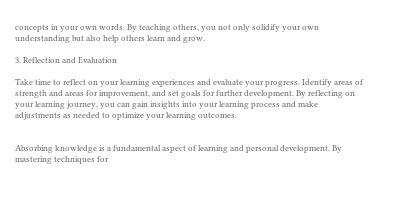concepts in your own words. By teaching others, you not only solidify your own understanding but also help others learn and grow.

3. Reflection and Evaluation

Take time to reflect on your learning experiences and evaluate your progress. Identify areas of strength and areas for improvement, and set goals for further development. By reflecting on your learning journey, you can gain insights into your learning process and make adjustments as needed to optimize your learning outcomes.


Absorbing knowledge is a fundamental aspect of learning and personal development. By mastering techniques for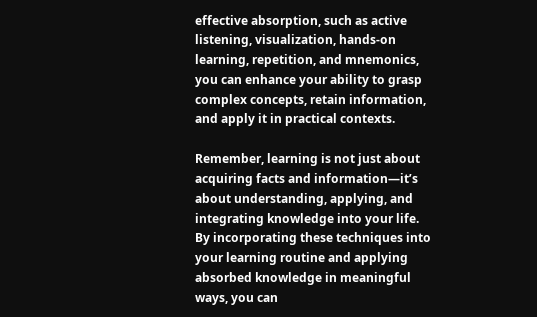effective absorption, such as active listening, visualization, hands-on learning, repetition, and mnemonics, you can enhance your ability to grasp complex concepts, retain information, and apply it in practical contexts.

Remember, learning is not just about acquiring facts and information—it’s about understanding, applying, and integrating knowledge into your life. By incorporating these techniques into your learning routine and applying absorbed knowledge in meaningful ways, you can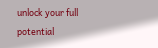unlock your full potential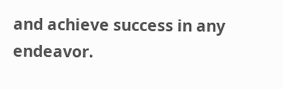and achieve success in any endeavor.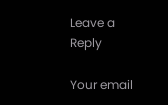Leave a Reply

Your email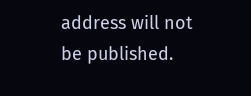address will not be published.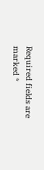Required fields are marked *